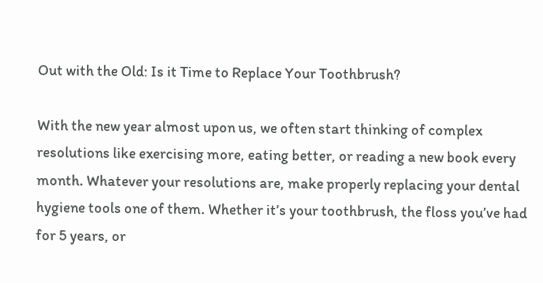Out with the Old: Is it Time to Replace Your Toothbrush?

With the new year almost upon us, we often start thinking of complex resolutions like exercising more, eating better, or reading a new book every month. Whatever your resolutions are, make properly replacing your dental hygiene tools one of them. Whether it’s your toothbrush, the floss you’ve had for 5 years, or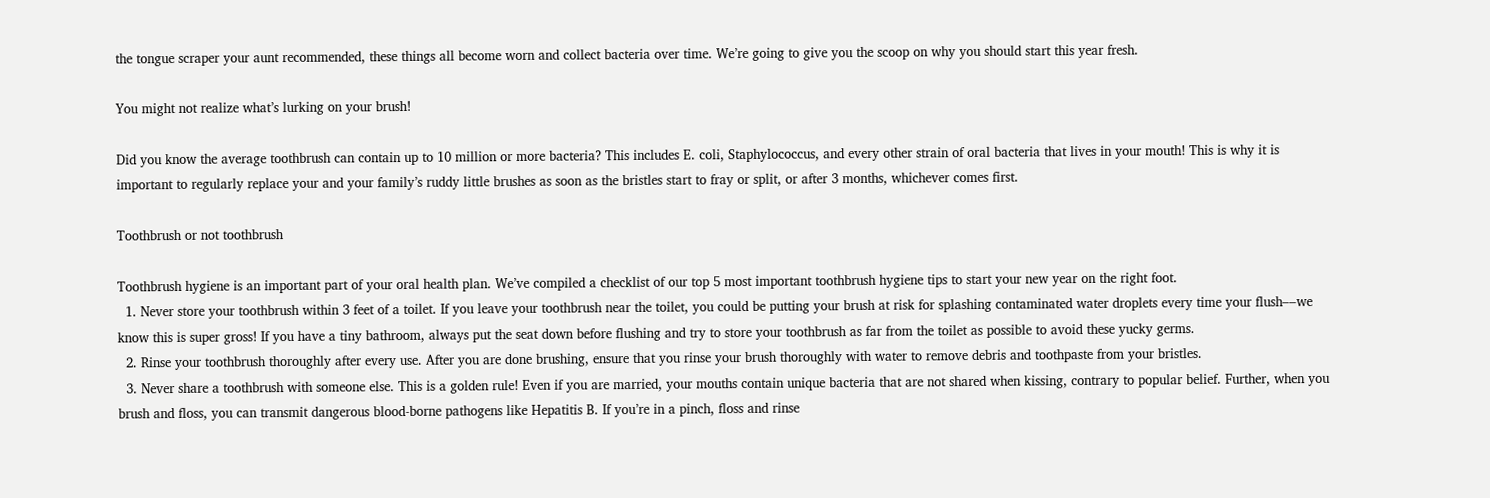the tongue scraper your aunt recommended, these things all become worn and collect bacteria over time. We’re going to give you the scoop on why you should start this year fresh.

You might not realize what’s lurking on your brush!

Did you know the average toothbrush can contain up to 10 million or more bacteria? This includes E. coli, Staphylococcus, and every other strain of oral bacteria that lives in your mouth! This is why it is important to regularly replace your and your family’s ruddy little brushes as soon as the bristles start to fray or split, or after 3 months, whichever comes first.

Toothbrush or not toothbrush

Toothbrush hygiene is an important part of your oral health plan. We’ve compiled a checklist of our top 5 most important toothbrush hygiene tips to start your new year on the right foot.
  1. Never store your toothbrush within 3 feet of a toilet. If you leave your toothbrush near the toilet, you could be putting your brush at risk for splashing contaminated water droplets every time your flush––we know this is super gross! If you have a tiny bathroom, always put the seat down before flushing and try to store your toothbrush as far from the toilet as possible to avoid these yucky germs.
  2. Rinse your toothbrush thoroughly after every use. After you are done brushing, ensure that you rinse your brush thoroughly with water to remove debris and toothpaste from your bristles.
  3. Never share a toothbrush with someone else. This is a golden rule! Even if you are married, your mouths contain unique bacteria that are not shared when kissing, contrary to popular belief. Further, when you brush and floss, you can transmit dangerous blood-borne pathogens like Hepatitis B. If you’re in a pinch, floss and rinse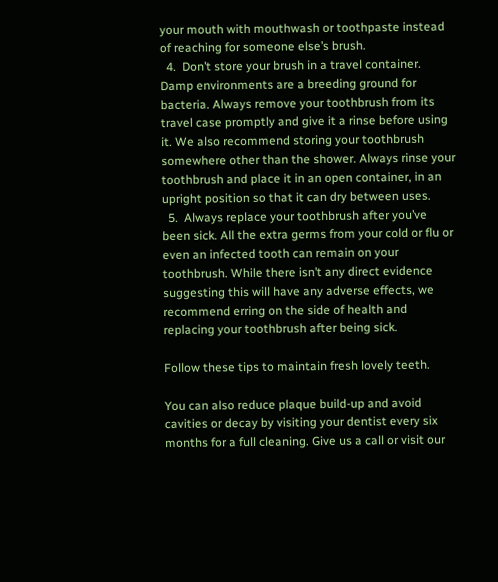your mouth with mouthwash or toothpaste instead of reaching for someone else’s brush.
  4.  Don’t store your brush in a travel container. Damp environments are a breeding ground for bacteria. Always remove your toothbrush from its travel case promptly and give it a rinse before using it. We also recommend storing your toothbrush somewhere other than the shower. Always rinse your toothbrush and place it in an open container, in an upright position so that it can dry between uses.
  5.  Always replace your toothbrush after you’ve been sick. All the extra germs from your cold or flu or even an infected tooth can remain on your toothbrush. While there isn’t any direct evidence suggesting this will have any adverse effects, we recommend erring on the side of health and replacing your toothbrush after being sick.

Follow these tips to maintain fresh lovely teeth.

You can also reduce plaque build-up and avoid cavities or decay by visiting your dentist every six months for a full cleaning. Give us a call or visit our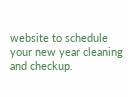website to schedule your new year cleaning and checkup.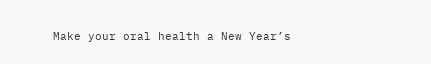Make your oral health a New Year’s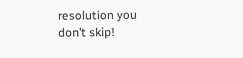resolution you don’t skip!